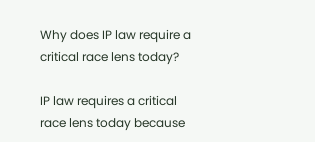Why does IP law require a critical race lens today?

IP law requires a critical race lens today because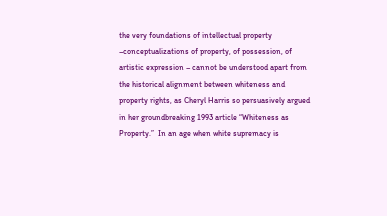the very foundations of intellectual property –conceptualizations of property, of possession, of artistic expression – cannot be understood apart from the historical alignment between whiteness and property rights, as Cheryl Harris so persuasively argued in her groundbreaking 1993 article “Whiteness as Property.”  In an age when white supremacy is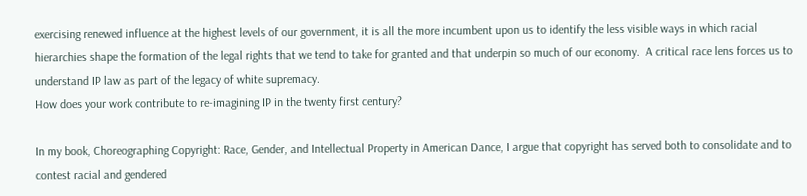exercising renewed influence at the highest levels of our government, it is all the more incumbent upon us to identify the less visible ways in which racial hierarchies shape the formation of the legal rights that we tend to take for granted and that underpin so much of our economy.  A critical race lens forces us to understand IP law as part of the legacy of white supremacy.
How does your work contribute to re-imagining IP in the twenty first century?

In my book, Choreographing Copyright: Race, Gender, and Intellectual Property in American Dance, I argue that copyright has served both to consolidate and to contest racial and gendered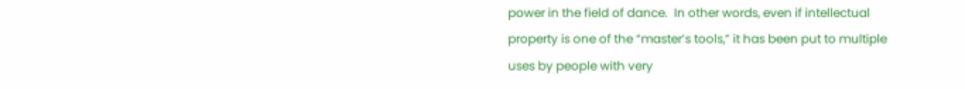power in the field of dance.  In other words, even if intellectual property is one of the “master’s tools,” it has been put to multiple uses by people with very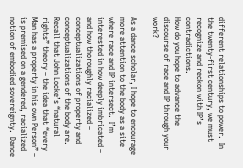different relationships to power.  In the twenty-first century, we must recognize and reckon with IP’s contradictions.
How do you hope to advance the discourse of race and IP through your work?

As a dance scholar, I hope to encourage more attention to the body as a site where race and IP intersect.  I’m interested in how deeply imbricated – and how thoroughly racialized – conceptualizations of property and conceptualizations of the body are.  Recall that John Locke’s “natural rights” theory – the idea that “every Man has a property in his own Person” – is premised on a gendered, racialized notion of embodied sovereignty.  Dance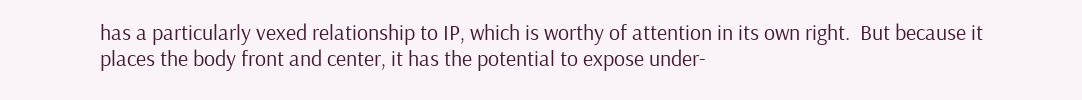has a particularly vexed relationship to IP, which is worthy of attention in its own right.  But because it places the body front and center, it has the potential to expose under-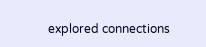explored connections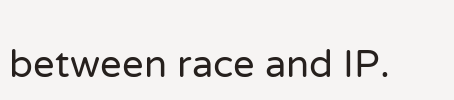between race and IP.